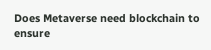Does Metaverse need blockchain to ensure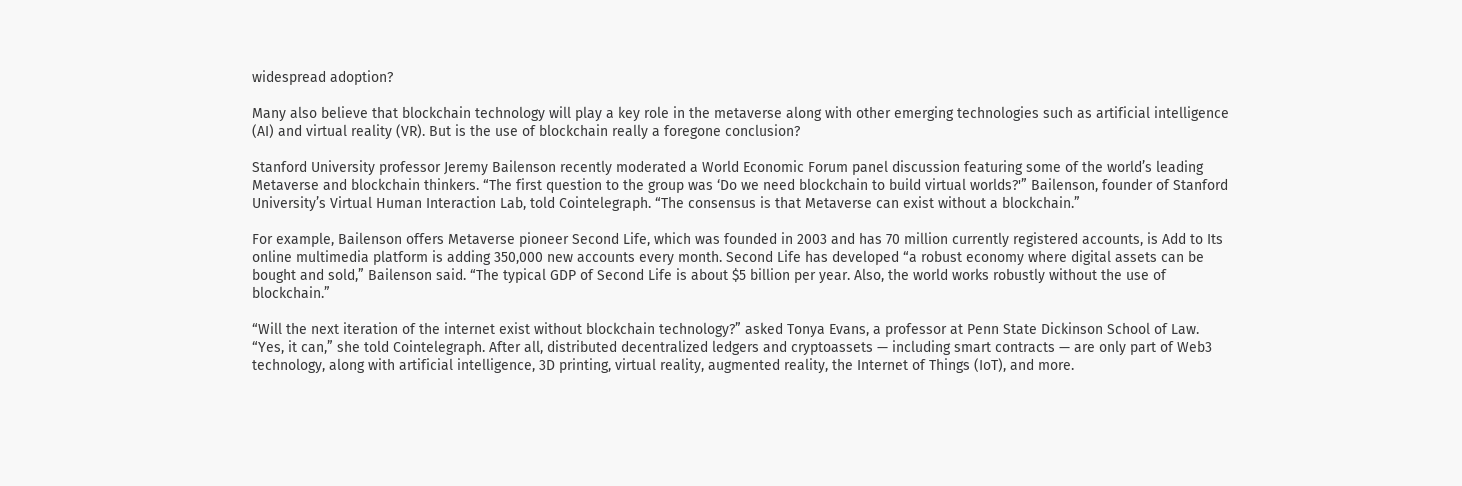widespread adoption?

Many also believe that blockchain technology will play a key role in the metaverse along with other emerging technologies such as artificial intelligence (AI) and virtual reality (VR). But is the use of blockchain really a foregone conclusion?

Stanford University professor Jeremy Bailenson recently moderated a World Economic Forum panel discussion featuring some of the world’s leading Metaverse and blockchain thinkers. “The first question to the group was ‘Do we need blockchain to build virtual worlds?'” Bailenson, founder of Stanford University’s Virtual Human Interaction Lab, told Cointelegraph. “The consensus is that Metaverse can exist without a blockchain.”

For example, Bailenson offers Metaverse pioneer Second Life, which was founded in 2003 and has 70 million currently registered accounts, is Add to Its online multimedia platform is adding 350,000 new accounts every month. Second Life has developed “a robust economy where digital assets can be bought and sold,” Bailenson said. “The typical GDP of Second Life is about $5 billion per year. Also, the world works robustly without the use of blockchain.”

“Will the next iteration of the internet exist without blockchain technology?” asked Tonya Evans, a professor at Penn State Dickinson School of Law. “Yes, it can,” she told Cointelegraph. After all, distributed decentralized ledgers and cryptoassets — including smart contracts — are only part of Web3 technology, along with artificial intelligence, 3D printing, virtual reality, augmented reality, the Internet of Things (IoT), and more.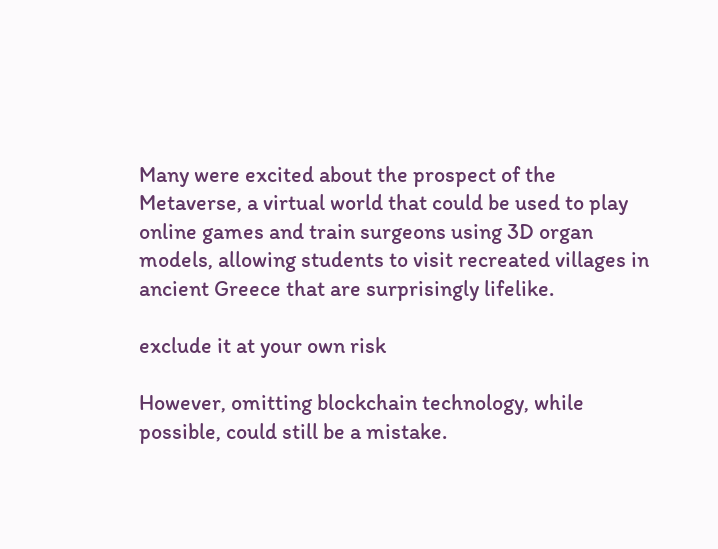Many were excited about the prospect of the Metaverse, a virtual world that could be used to play online games and train surgeons using 3D organ models, allowing students to visit recreated villages in ancient Greece that are surprisingly lifelike.

exclude it at your own risk

However, omitting blockchain technology, while possible, could still be a mistake.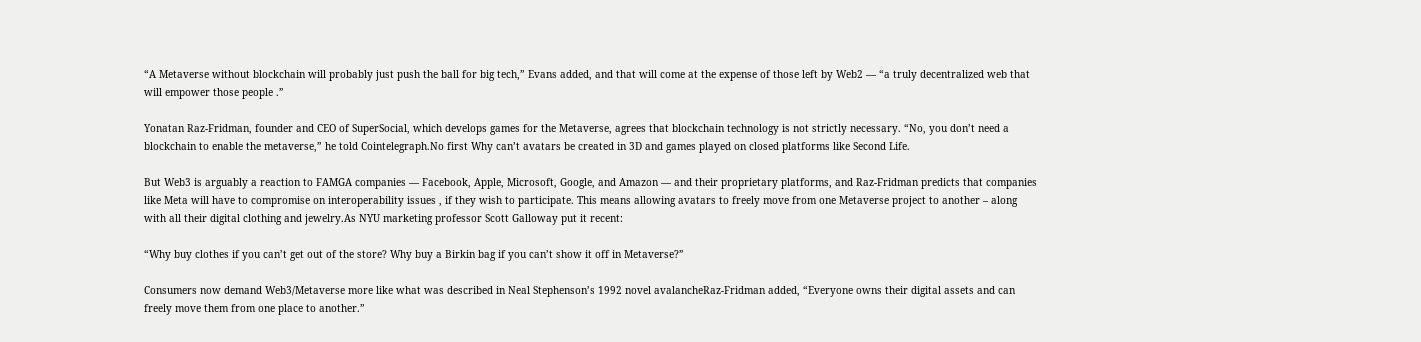“A Metaverse without blockchain will probably just push the ball for big tech,” Evans added, and that will come at the expense of those left by Web2 — “a truly decentralized web that will empower those people .”

Yonatan Raz-Fridman, founder and CEO of SuperSocial, which develops games for the Metaverse, agrees that blockchain technology is not strictly necessary. “No, you don’t need a blockchain to enable the metaverse,” he told Cointelegraph.No first Why can’t avatars be created in 3D and games played on closed platforms like Second Life.

But Web3 is arguably a reaction to FAMGA companies — Facebook, Apple, Microsoft, Google, and Amazon — and their proprietary platforms, and Raz-Fridman predicts that companies like Meta will have to compromise on interoperability issues , if they wish to participate. This means allowing avatars to freely move from one Metaverse project to another – along with all their digital clothing and jewelry.As NYU marketing professor Scott Galloway put it recent:

“Why buy clothes if you can’t get out of the store? Why buy a Birkin bag if you can’t show it off in Metaverse?”

Consumers now demand Web3/Metaverse more like what was described in Neal Stephenson’s 1992 novel avalancheRaz-Fridman added, “Everyone owns their digital assets and can freely move them from one place to another.”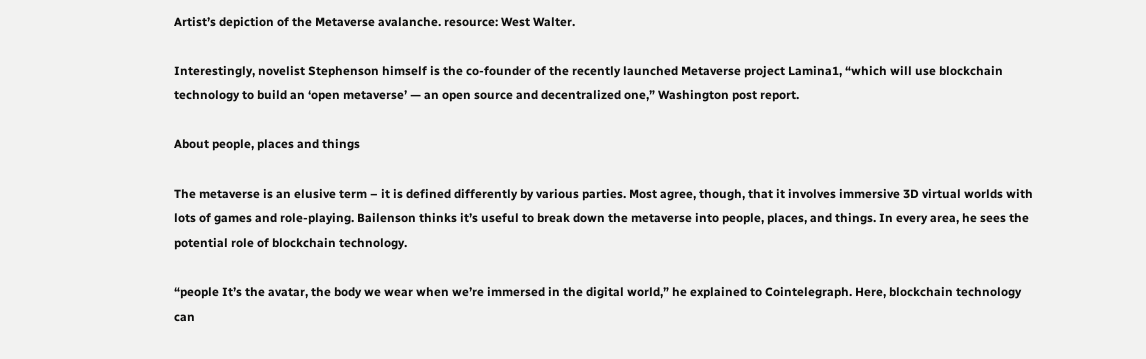Artist’s depiction of the Metaverse avalanche. resource: West Walter.

Interestingly, novelist Stephenson himself is the co-founder of the recently launched Metaverse project Lamina1, “which will use blockchain technology to build an ‘open metaverse’ — an open source and decentralized one,” Washington post report.

About people, places and things

The metaverse is an elusive term – it is defined differently by various parties. Most agree, though, that it involves immersive 3D virtual worlds with lots of games and role-playing. Bailenson thinks it’s useful to break down the metaverse into people, places, and things. In every area, he sees the potential role of blockchain technology.

“people It’s the avatar, the body we wear when we’re immersed in the digital world,” he explained to Cointelegraph. Here, blockchain technology can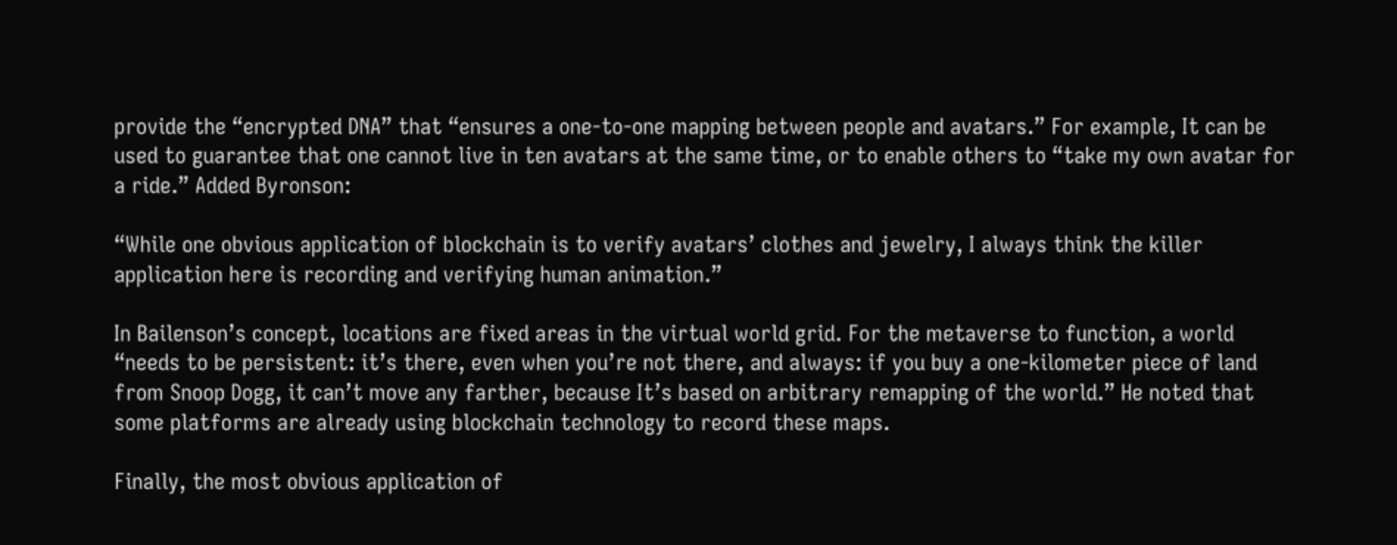provide the “encrypted DNA” that “ensures a one-to-one mapping between people and avatars.” For example, It can be used to guarantee that one cannot live in ten avatars at the same time, or to enable others to “take my own avatar for a ride.” Added Byronson:

“While one obvious application of blockchain is to verify avatars’ clothes and jewelry, I always think the killer application here is recording and verifying human animation.”

In Bailenson’s concept, locations are fixed areas in the virtual world grid. For the metaverse to function, a world “needs to be persistent: it’s there, even when you’re not there, and always: if you buy a one-kilometer piece of land from Snoop Dogg, it can’t move any farther, because It’s based on arbitrary remapping of the world.” He noted that some platforms are already using blockchain technology to record these maps.

Finally, the most obvious application of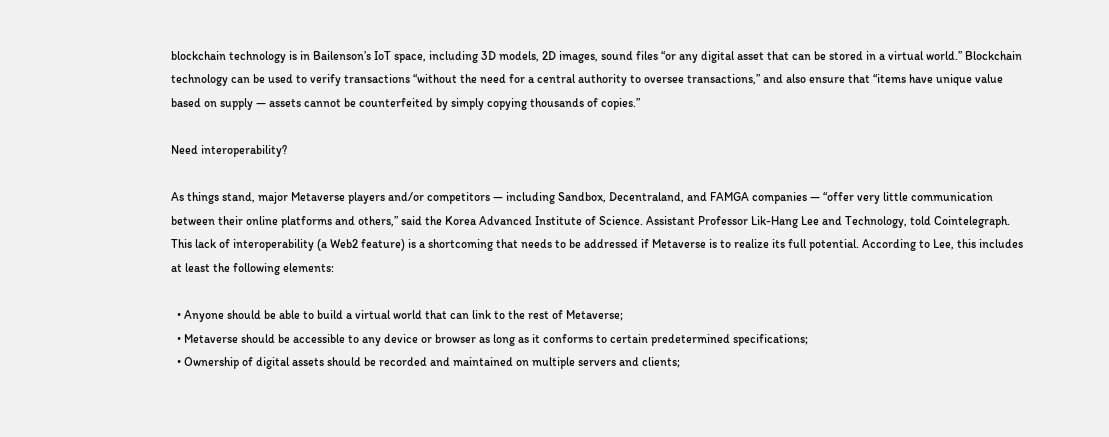blockchain technology is in Bailenson’s IoT space, including 3D models, 2D images, sound files “or any digital asset that can be stored in a virtual world.” Blockchain technology can be used to verify transactions “without the need for a central authority to oversee transactions,” and also ensure that “items have unique value based on supply — assets cannot be counterfeited by simply copying thousands of copies.”

Need interoperability?

As things stand, major Metaverse players and/or competitors — including Sandbox, Decentraland, and FAMGA companies — “offer very little communication between their online platforms and others,” said the Korea Advanced Institute of Science. Assistant Professor Lik-Hang Lee and Technology, told Cointelegraph. This lack of interoperability (a Web2 feature) is a shortcoming that needs to be addressed if Metaverse is to realize its full potential. According to Lee, this includes at least the following elements:

  • Anyone should be able to build a virtual world that can link to the rest of Metaverse;
  • Metaverse should be accessible to any device or browser as long as it conforms to certain predetermined specifications;
  • Ownership of digital assets should be recorded and maintained on multiple servers and clients;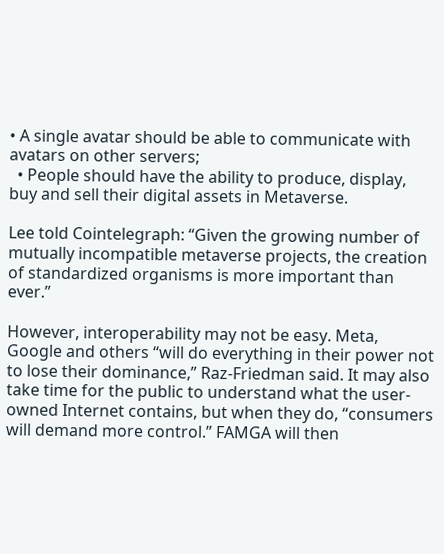• A single avatar should be able to communicate with avatars on other servers;
  • People should have the ability to produce, display, buy and sell their digital assets in Metaverse.

Lee told Cointelegraph: “Given the growing number of mutually incompatible metaverse projects, the creation of standardized organisms is more important than ever.”

However, interoperability may not be easy. Meta, Google and others “will do everything in their power not to lose their dominance,” Raz-Friedman said. It may also take time for the public to understand what the user-owned Internet contains, but when they do, “consumers will demand more control.” FAMGA will then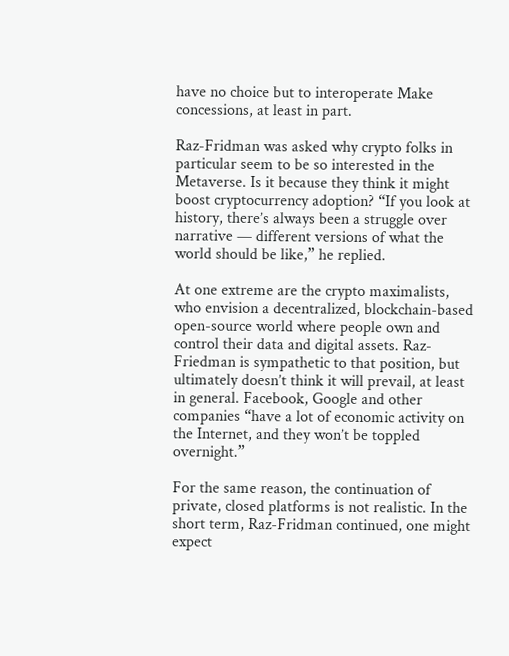have no choice but to interoperate Make concessions, at least in part.

Raz-Fridman was asked why crypto folks in particular seem to be so interested in the Metaverse. Is it because they think it might boost cryptocurrency adoption? “If you look at history, there’s always been a struggle over narrative — different versions of what the world should be like,” he replied.

At one extreme are the crypto maximalists, who envision a decentralized, blockchain-based open-source world where people own and control their data and digital assets. Raz-Friedman is sympathetic to that position, but ultimately doesn’t think it will prevail, at least in general. Facebook, Google and other companies “have a lot of economic activity on the Internet, and they won’t be toppled overnight.”

For the same reason, the continuation of private, closed platforms is not realistic. In the short term, Raz-Fridman continued, one might expect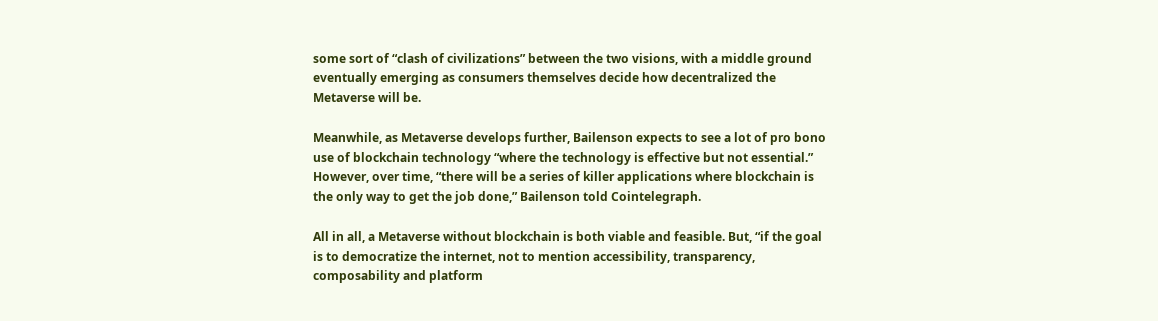some sort of “clash of civilizations” between the two visions, with a middle ground eventually emerging as consumers themselves decide how decentralized the Metaverse will be.

Meanwhile, as Metaverse develops further, Bailenson expects to see a lot of pro bono use of blockchain technology “where the technology is effective but not essential.” However, over time, “there will be a series of killer applications where blockchain is the only way to get the job done,” Bailenson told Cointelegraph.

All in all, a Metaverse without blockchain is both viable and feasible. But, “if the goal is to democratize the internet, not to mention accessibility, transparency, composability and platform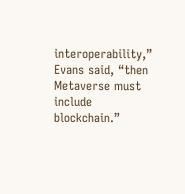interoperability,” Evans said, “then Metaverse must include blockchain.”